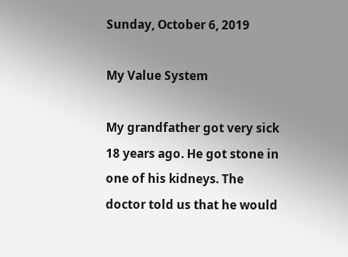Sunday, October 6, 2019

My Value System

My grandfather got very sick 18 years ago. He got stone in one of his kidneys. The doctor told us that he would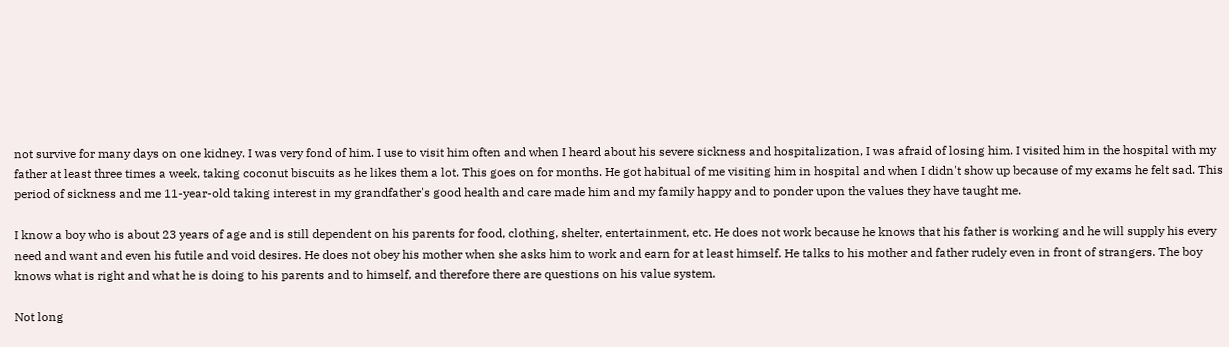not survive for many days on one kidney. I was very fond of him. I use to visit him often and when I heard about his severe sickness and hospitalization, I was afraid of losing him. I visited him in the hospital with my father at least three times a week, taking coconut biscuits as he likes them a lot. This goes on for months. He got habitual of me visiting him in hospital and when I didn't show up because of my exams he felt sad. This period of sickness and me 11-year-old taking interest in my grandfather's good health and care made him and my family happy and to ponder upon the values they have taught me.

I know a boy who is about 23 years of age and is still dependent on his parents for food, clothing, shelter, entertainment, etc. He does not work because he knows that his father is working and he will supply his every need and want and even his futile and void desires. He does not obey his mother when she asks him to work and earn for at least himself. He talks to his mother and father rudely even in front of strangers. The boy knows what is right and what he is doing to his parents and to himself, and therefore there are questions on his value system.

Not long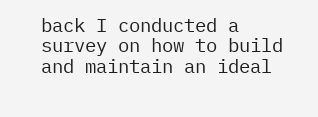back I conducted a survey on how to build and maintain an ideal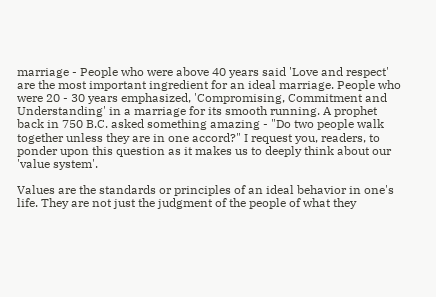marriage - People who were above 40 years said 'Love and respect' are the most important ingredient for an ideal marriage. People who were 20 - 30 years emphasized, 'Compromising, Commitment and Understanding' in a marriage for its smooth running. A prophet back in 750 B.C. asked something amazing - "Do two people walk together unless they are in one accord?" I request you, readers, to ponder upon this question as it makes us to deeply think about our 'value system'.

Values are the standards or principles of an ideal behavior in one's life. They are not just the judgment of the people of what they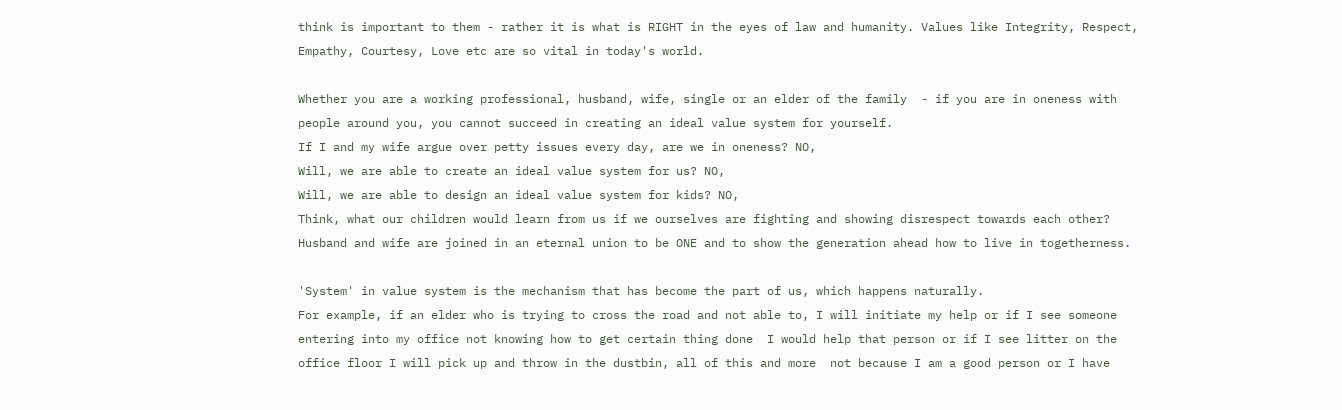think is important to them - rather it is what is RIGHT in the eyes of law and humanity. Values like Integrity, Respect, Empathy, Courtesy, Love etc are so vital in today's world.

Whether you are a working professional, husband, wife, single or an elder of the family  - if you are in oneness with people around you, you cannot succeed in creating an ideal value system for yourself.
If I and my wife argue over petty issues every day, are we in oneness? NO,
Will, we are able to create an ideal value system for us? NO,
Will, we are able to design an ideal value system for kids? NO,
Think, what our children would learn from us if we ourselves are fighting and showing disrespect towards each other?
Husband and wife are joined in an eternal union to be ONE and to show the generation ahead how to live in togetherness.

'System' in value system is the mechanism that has become the part of us, which happens naturally.
For example, if an elder who is trying to cross the road and not able to, I will initiate my help or if I see someone entering into my office not knowing how to get certain thing done  I would help that person or if I see litter on the office floor I will pick up and throw in the dustbin, all of this and more  not because I am a good person or I have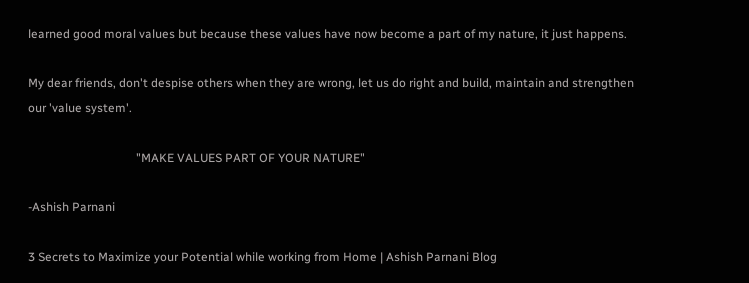learned good moral values but because these values have now become a part of my nature, it just happens.

My dear friends, don't despise others when they are wrong, let us do right and build, maintain and strengthen our 'value system'.

                                    "MAKE VALUES PART OF YOUR NATURE"

-Ashish Parnani

3 Secrets to Maximize your Potential while working from Home | Ashish Parnani Blog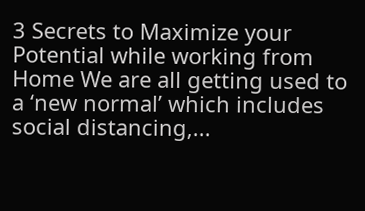3 Secrets to Maximize your Potential while working from Home We are all getting used to a ‘new normal’ which includes social distancing,...